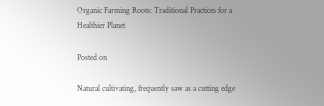Organic Farming Roots: Traditional Practices for a Healthier Planet

Posted on

Natural cultivating, frequently saw as a cutting edge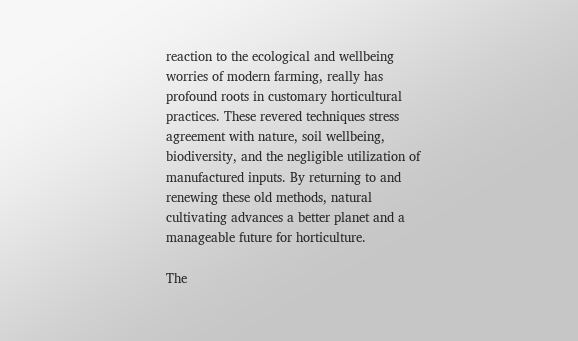reaction to the ecological and wellbeing worries of modern farming, really has profound roots in customary horticultural practices. These revered techniques stress agreement with nature, soil wellbeing, biodiversity, and the negligible utilization of manufactured inputs. By returning to and renewing these old methods, natural cultivating advances a better planet and a manageable future for horticulture.

The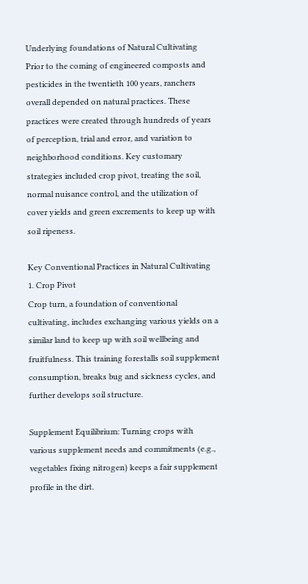Underlying foundations of Natural Cultivating
Prior to the coming of engineered composts and pesticides in the twentieth 100 years, ranchers overall depended on natural practices. These practices were created through hundreds of years of perception, trial and error, and variation to neighborhood conditions. Key customary strategies included crop pivot, treating the soil, normal nuisance control, and the utilization of cover yields and green excrements to keep up with soil ripeness.

Key Conventional Practices in Natural Cultivating
1. Crop Pivot
Crop turn, a foundation of conventional cultivating, includes exchanging various yields on a similar land to keep up with soil wellbeing and fruitfulness. This training forestalls soil supplement consumption, breaks bug and sickness cycles, and further develops soil structure.

Supplement Equilibrium: Turning crops with various supplement needs and commitments (e.g., vegetables fixing nitrogen) keeps a fair supplement profile in the dirt.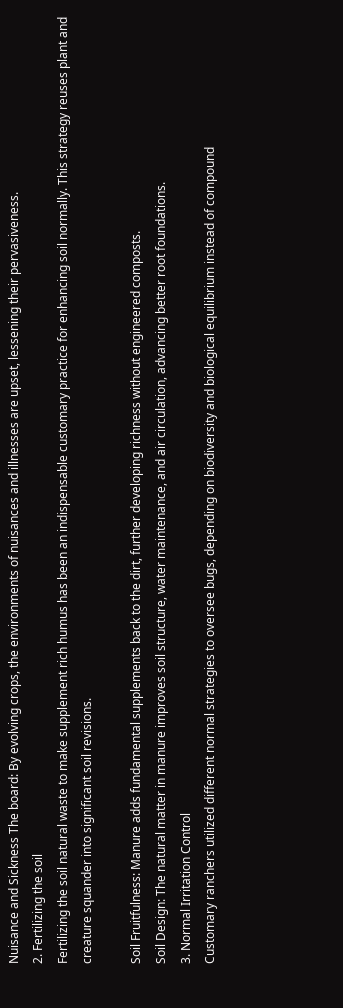Nuisance and Sickness The board: By evolving crops, the environments of nuisances and illnesses are upset, lessening their pervasiveness.
2. Fertilizing the soil
Fertilizing the soil natural waste to make supplement rich humus has been an indispensable customary practice for enhancing soil normally. This strategy reuses plant and creature squander into significant soil revisions.

Soil Fruitfulness: Manure adds fundamental supplements back to the dirt, further developing richness without engineered composts.
Soil Design: The natural matter in manure improves soil structure, water maintenance, and air circulation, advancing better root foundations.
3. Normal Irritation Control
Customary ranchers utilized different normal strategies to oversee bugs, depending on biodiversity and biological equilibrium instead of compound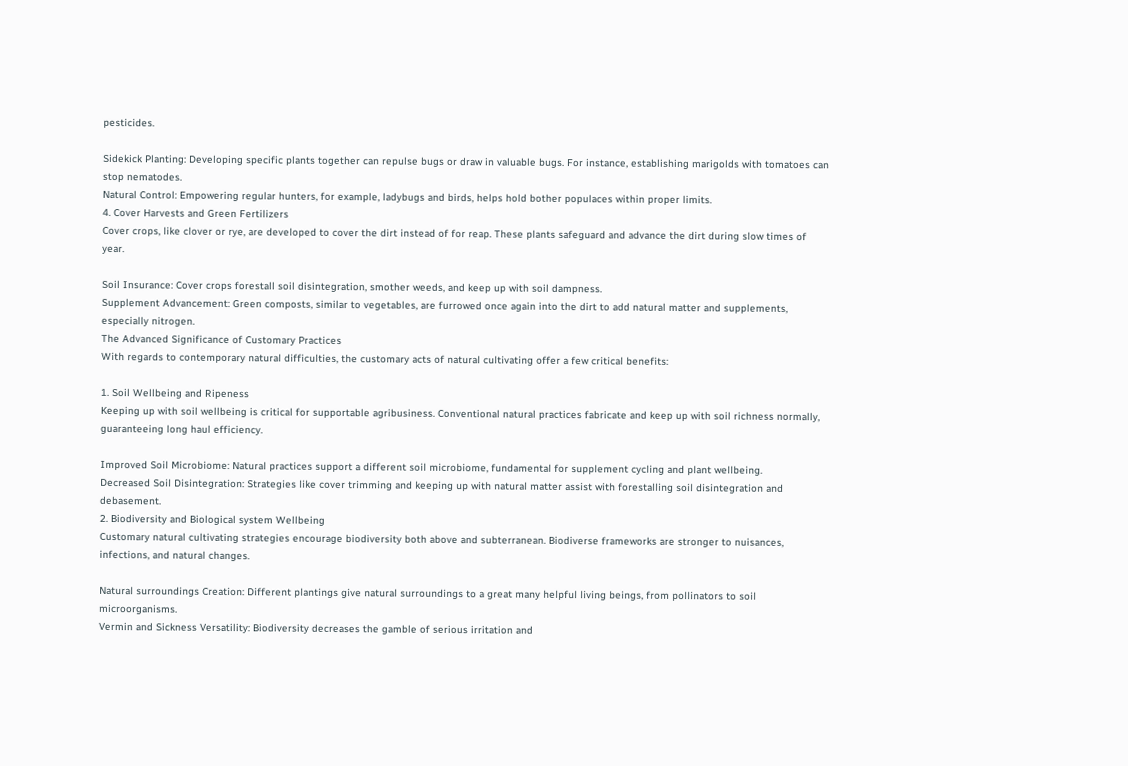pesticides.

Sidekick Planting: Developing specific plants together can repulse bugs or draw in valuable bugs. For instance, establishing marigolds with tomatoes can stop nematodes.
Natural Control: Empowering regular hunters, for example, ladybugs and birds, helps hold bother populaces within proper limits.
4. Cover Harvests and Green Fertilizers
Cover crops, like clover or rye, are developed to cover the dirt instead of for reap. These plants safeguard and advance the dirt during slow times of year.

Soil Insurance: Cover crops forestall soil disintegration, smother weeds, and keep up with soil dampness.
Supplement Advancement: Green composts, similar to vegetables, are furrowed once again into the dirt to add natural matter and supplements, especially nitrogen.
The Advanced Significance of Customary Practices
With regards to contemporary natural difficulties, the customary acts of natural cultivating offer a few critical benefits:

1. Soil Wellbeing and Ripeness
Keeping up with soil wellbeing is critical for supportable agribusiness. Conventional natural practices fabricate and keep up with soil richness normally, guaranteeing long haul efficiency.

Improved Soil Microbiome: Natural practices support a different soil microbiome, fundamental for supplement cycling and plant wellbeing.
Decreased Soil Disintegration: Strategies like cover trimming and keeping up with natural matter assist with forestalling soil disintegration and debasement.
2. Biodiversity and Biological system Wellbeing
Customary natural cultivating strategies encourage biodiversity both above and subterranean. Biodiverse frameworks are stronger to nuisances, infections, and natural changes.

Natural surroundings Creation: Different plantings give natural surroundings to a great many helpful living beings, from pollinators to soil microorganisms.
Vermin and Sickness Versatility: Biodiversity decreases the gamble of serious irritation and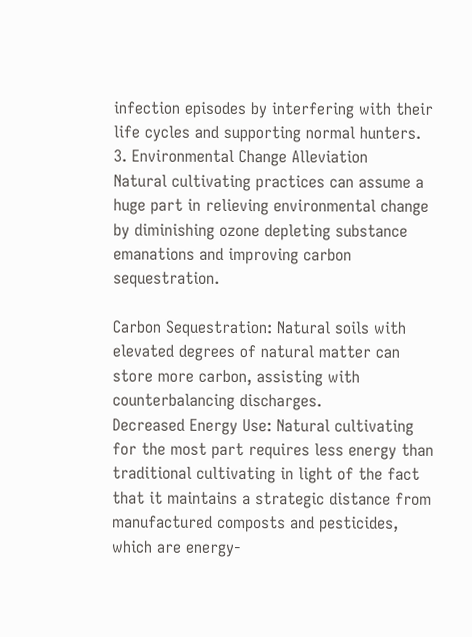infection episodes by interfering with their life cycles and supporting normal hunters.
3. Environmental Change Alleviation
Natural cultivating practices can assume a huge part in relieving environmental change by diminishing ozone depleting substance emanations and improving carbon sequestration.

Carbon Sequestration: Natural soils with elevated degrees of natural matter can store more carbon, assisting with counterbalancing discharges.
Decreased Energy Use: Natural cultivating for the most part requires less energy than traditional cultivating in light of the fact that it maintains a strategic distance from manufactured composts and pesticides, which are energy-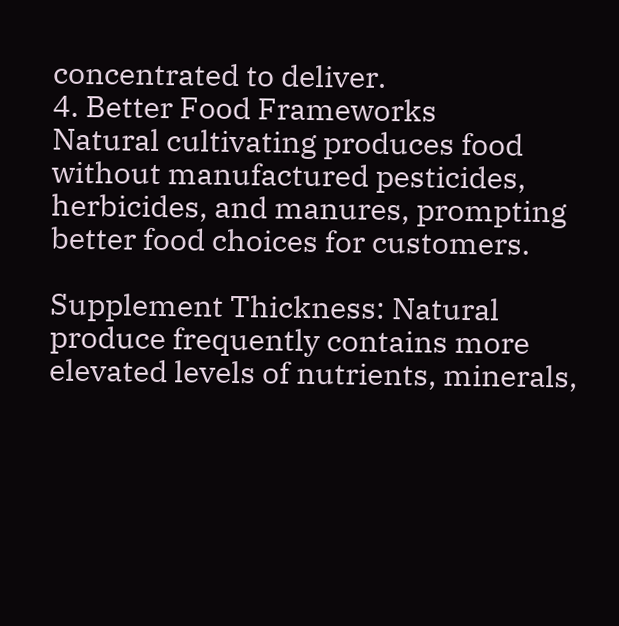concentrated to deliver.
4. Better Food Frameworks
Natural cultivating produces food without manufactured pesticides, herbicides, and manures, prompting better food choices for customers.

Supplement Thickness: Natural produce frequently contains more elevated levels of nutrients, minerals,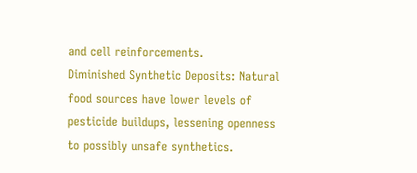and cell reinforcements.
Diminished Synthetic Deposits: Natural food sources have lower levels of pesticide buildups, lessening openness to possibly unsafe synthetics.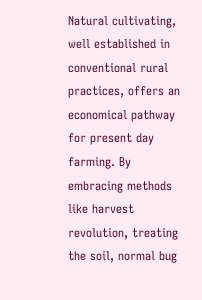Natural cultivating, well established in conventional rural practices, offers an economical pathway for present day farming. By embracing methods like harvest revolution, treating the soil, normal bug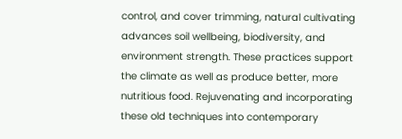control, and cover trimming, natural cultivating advances soil wellbeing, biodiversity, and environment strength. These practices support the climate as well as produce better, more nutritious food. Rejuvenating and incorporating these old techniques into contemporary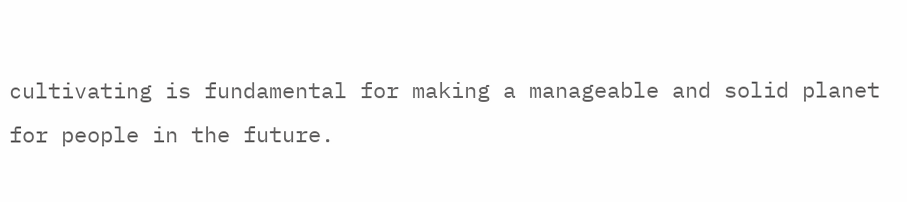cultivating is fundamental for making a manageable and solid planet for people in the future.